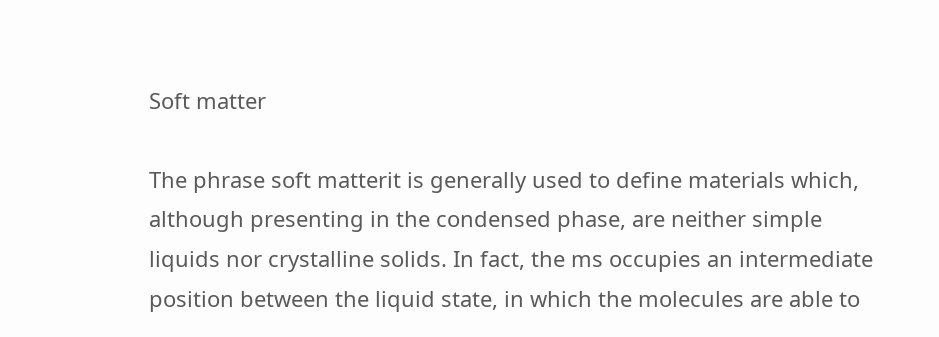Soft matter

The phrase soft matterit is generally used to define materials which, although presenting in the condensed phase, are neither simple liquids nor crystalline solids. In fact, the ms occupies an intermediate position between the liquid state, in which the molecules are able to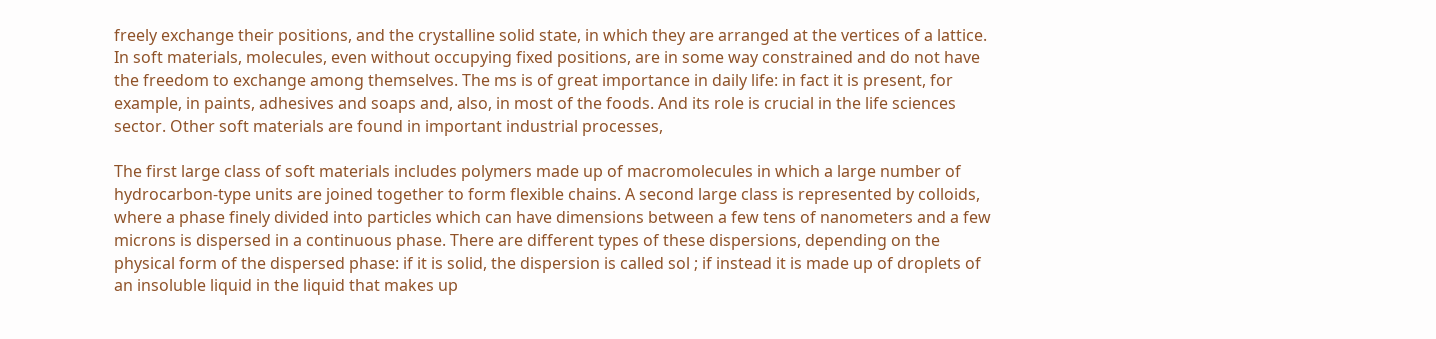freely exchange their positions, and the crystalline solid state, in which they are arranged at the vertices of a lattice. In soft materials, molecules, even without occupying fixed positions, are in some way constrained and do not have the freedom to exchange among themselves. The ms is of great importance in daily life: in fact it is present, for example, in paints, adhesives and soaps and, also, in most of the foods. And its role is crucial in the life sciences sector. Other soft materials are found in important industrial processes,

The first large class of soft materials includes polymers made up of macromolecules in which a large number of hydrocarbon-type units are joined together to form flexible chains. A second large class is represented by colloids, where a phase finely divided into particles which can have dimensions between a few tens of nanometers and a few microns is dispersed in a continuous phase. There are different types of these dispersions, depending on the physical form of the dispersed phase: if it is solid, the dispersion is called sol ; if instead it is made up of droplets of an insoluble liquid in the liquid that makes up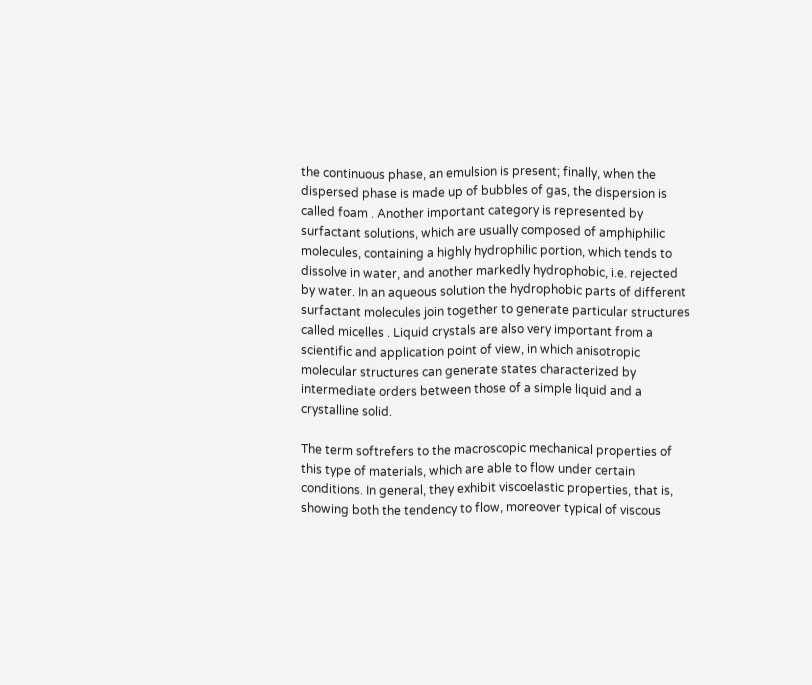the continuous phase, an emulsion is present; finally, when the dispersed phase is made up of bubbles of gas, the dispersion is called foam . Another important category is represented by surfactant solutions, which are usually composed of amphiphilic molecules, containing a highly hydrophilic portion, which tends to dissolve in water, and another markedly hydrophobic, i.e. rejected by water. In an aqueous solution the hydrophobic parts of different surfactant molecules join together to generate particular structures called micelles . Liquid crystals are also very important from a scientific and application point of view, in which anisotropic molecular structures can generate states characterized by intermediate orders between those of a simple liquid and a crystalline solid.

The term softrefers to the macroscopic mechanical properties of this type of materials, which are able to flow under certain conditions. In general, they exhibit viscoelastic properties, that is, showing both the tendency to flow, moreover typical of viscous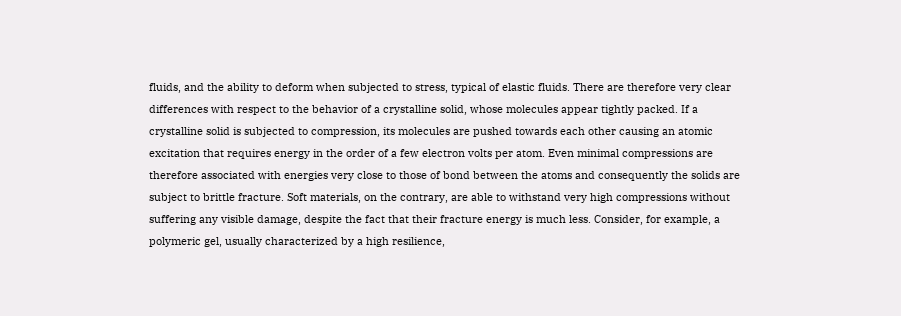fluids, and the ability to deform when subjected to stress, typical of elastic fluids. There are therefore very clear differences with respect to the behavior of a crystalline solid, whose molecules appear tightly packed. If a crystalline solid is subjected to compression, its molecules are pushed towards each other causing an atomic excitation that requires energy in the order of a few electron volts per atom. Even minimal compressions are therefore associated with energies very close to those of bond between the atoms and consequently the solids are subject to brittle fracture. Soft materials, on the contrary, are able to withstand very high compressions without suffering any visible damage, despite the fact that their fracture energy is much less. Consider, for example, a polymeric gel, usually characterized by a high resilience,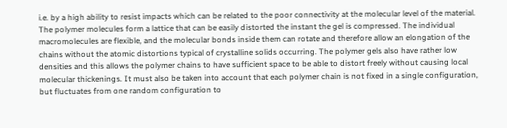i.e. by a high ability to resist impacts which can be related to the poor connectivity at the molecular level of the material. The polymer molecules form a lattice that can be easily distorted the instant the gel is compressed. The individual macromolecules are flexible, and the molecular bonds inside them can rotate and therefore allow an elongation of the chains without the atomic distortions typical of crystalline solids occurring. The polymer gels also have rather low densities and this allows the polymer chains to have sufficient space to be able to distort freely without causing local molecular thickenings. It must also be taken into account that each polymer chain is not fixed in a single configuration, but fluctuates from one random configuration to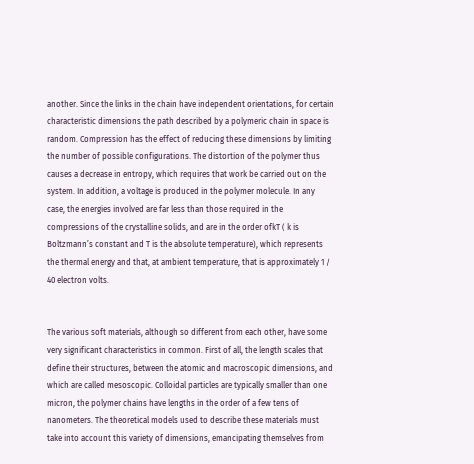another. Since the links in the chain have independent orientations, for certain characteristic dimensions the path described by a polymeric chain in space is random. Compression has the effect of reducing these dimensions by limiting the number of possible configurations. The distortion of the polymer thus causes a decrease in entropy, which requires that work be carried out on the system. In addition, a voltage is produced in the polymer molecule. In any case, the energies involved are far less than those required in the compressions of the crystalline solids, and are in the order ofkT ( k is Boltzmann’s constant and T is the absolute temperature), which represents the thermal energy and that, at ambient temperature, that is approximately 1 / 40 electron volts.


The various soft materials, although so different from each other, have some very significant characteristics in common. First of all, the length scales that define their structures, between the atomic and macroscopic dimensions, and which are called mesoscopic. Colloidal particles are typically smaller than one micron, the polymer chains have lengths in the order of a few tens of nanometers. The theoretical models used to describe these materials must take into account this variety of dimensions, emancipating themselves from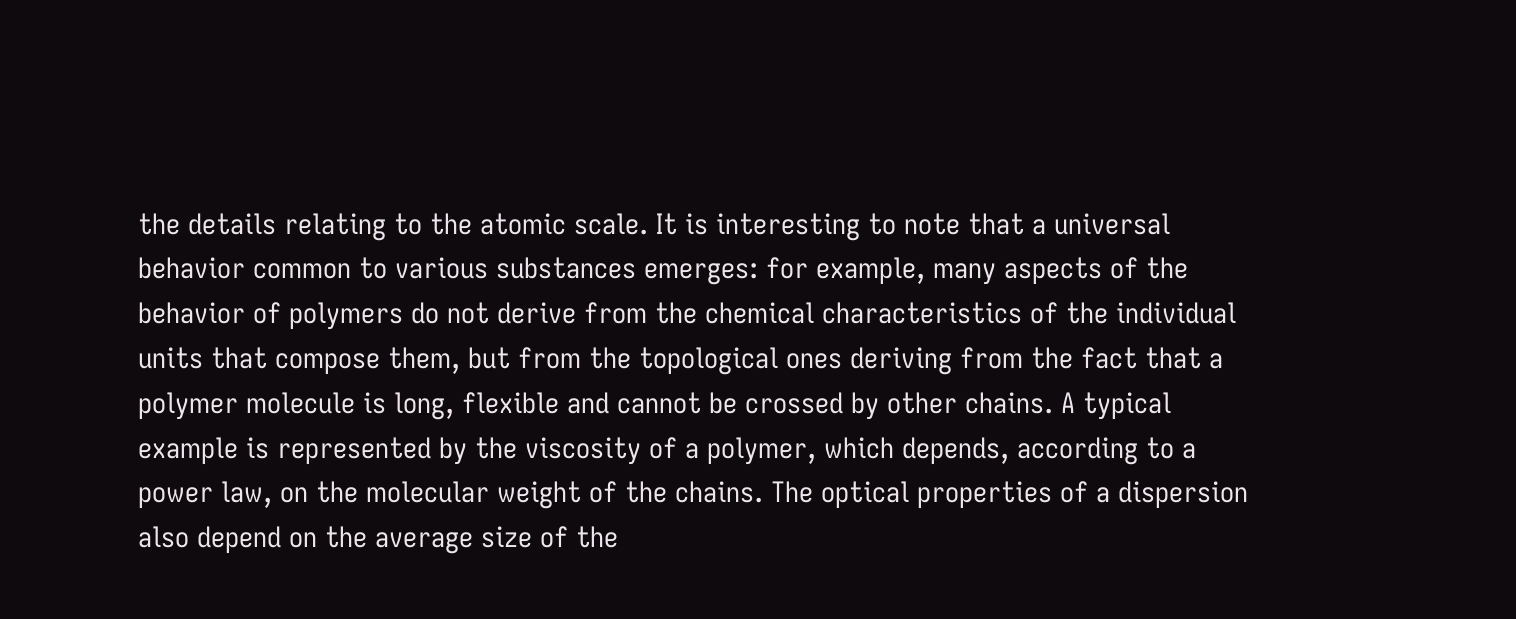the details relating to the atomic scale. It is interesting to note that a universal behavior common to various substances emerges: for example, many aspects of the behavior of polymers do not derive from the chemical characteristics of the individual units that compose them, but from the topological ones deriving from the fact that a polymer molecule is long, flexible and cannot be crossed by other chains. A typical example is represented by the viscosity of a polymer, which depends, according to a power law, on the molecular weight of the chains. The optical properties of a dispersion also depend on the average size of the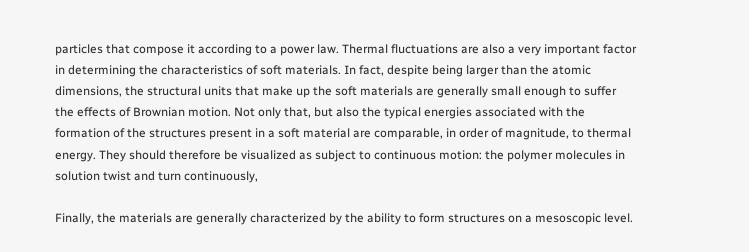particles that compose it according to a power law. Thermal fluctuations are also a very important factor in determining the characteristics of soft materials. In fact, despite being larger than the atomic dimensions, the structural units that make up the soft materials are generally small enough to suffer the effects of Brownian motion. Not only that, but also the typical energies associated with the formation of the structures present in a soft material are comparable, in order of magnitude, to thermal energy. They should therefore be visualized as subject to continuous motion: the polymer molecules in solution twist and turn continuously,

Finally, the materials are generally characterized by the ability to form structures on a mesoscopic level.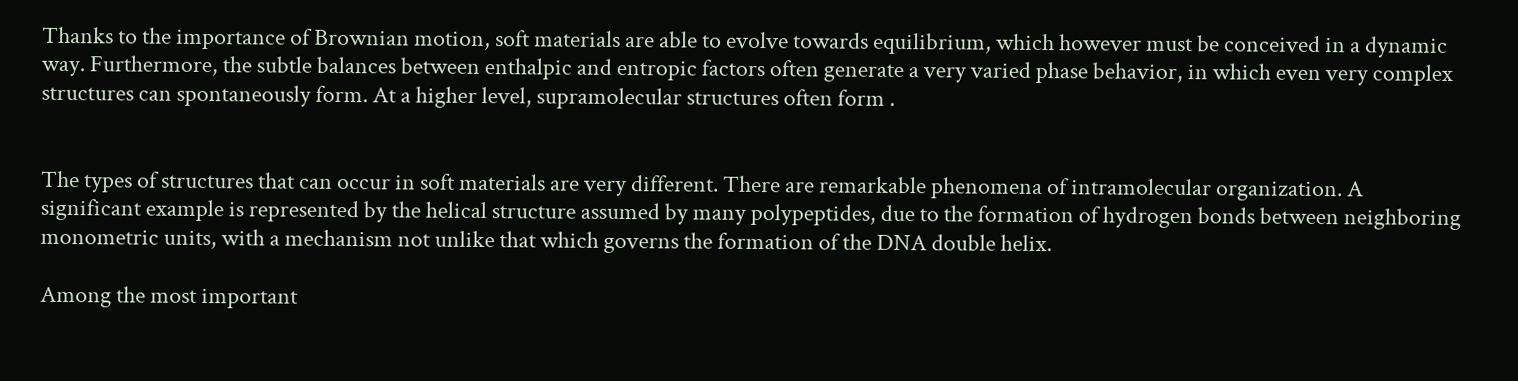Thanks to the importance of Brownian motion, soft materials are able to evolve towards equilibrium, which however must be conceived in a dynamic way. Furthermore, the subtle balances between enthalpic and entropic factors often generate a very varied phase behavior, in which even very complex structures can spontaneously form. At a higher level, supramolecular structures often form .


The types of structures that can occur in soft materials are very different. There are remarkable phenomena of intramolecular organization. A significant example is represented by the helical structure assumed by many polypeptides, due to the formation of hydrogen bonds between neighboring monometric units, with a mechanism not unlike that which governs the formation of the DNA double helix.

Among the most important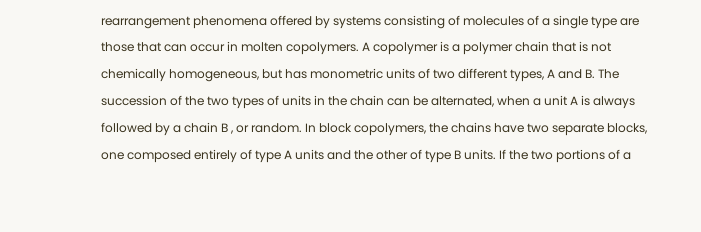rearrangement phenomena offered by systems consisting of molecules of a single type are those that can occur in molten copolymers. A copolymer is a polymer chain that is not chemically homogeneous, but has monometric units of two different types, A and B. The succession of the two types of units in the chain can be alternated, when a unit A is always followed by a chain B , or random. In block copolymers, the chains have two separate blocks, one composed entirely of type A units and the other of type B units. If the two portions of a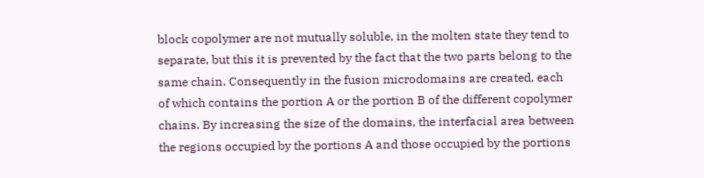block copolymer are not mutually soluble, in the molten state they tend to separate, but this it is prevented by the fact that the two parts belong to the same chain. Consequently in the fusion microdomains are created, each of which contains the portion A or the portion B of the different copolymer chains. By increasing the size of the domains, the interfacial area between the regions occupied by the portions A and those occupied by the portions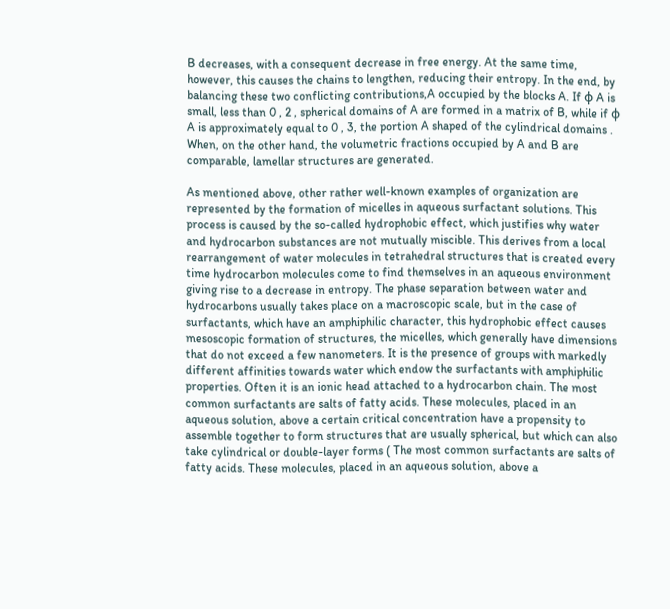B decreases, with a consequent decrease in free energy. At the same time, however, this causes the chains to lengthen, reducing their entropy. In the end, by balancing these two conflicting contributions,A occupied by the blocks A. If ϕ A is small, less than 0 , 2 , spherical domains of A are formed in a matrix of B, while if ϕ A is approximately equal to 0 , 3, the portion A shaped of the cylindrical domains . When, on the other hand, the volumetric fractions occupied by A and B are comparable, lamellar structures are generated.

As mentioned above, other rather well-known examples of organization are represented by the formation of micelles in aqueous surfactant solutions. This process is caused by the so-called hydrophobic effect, which justifies why water and hydrocarbon substances are not mutually miscible. This derives from a local rearrangement of water molecules in tetrahedral structures that is created every time hydrocarbon molecules come to find themselves in an aqueous environment giving rise to a decrease in entropy. The phase separation between water and hydrocarbons usually takes place on a macroscopic scale, but in the case of surfactants, which have an amphiphilic character, this hydrophobic effect causes mesoscopic formation of structures, the micelles, which generally have dimensions that do not exceed a few nanometers. It is the presence of groups with markedly different affinities towards water which endow the surfactants with amphiphilic properties. Often it is an ionic head attached to a hydrocarbon chain. The most common surfactants are salts of fatty acids. These molecules, placed in an aqueous solution, above a certain critical concentration have a propensity to assemble together to form structures that are usually spherical, but which can also take cylindrical or double-layer forms ( The most common surfactants are salts of fatty acids. These molecules, placed in an aqueous solution, above a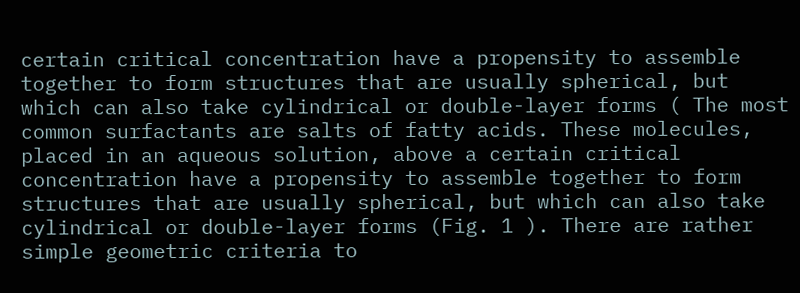certain critical concentration have a propensity to assemble together to form structures that are usually spherical, but which can also take cylindrical or double-layer forms ( The most common surfactants are salts of fatty acids. These molecules, placed in an aqueous solution, above a certain critical concentration have a propensity to assemble together to form structures that are usually spherical, but which can also take cylindrical or double-layer forms (Fig. 1 ). There are rather simple geometric criteria to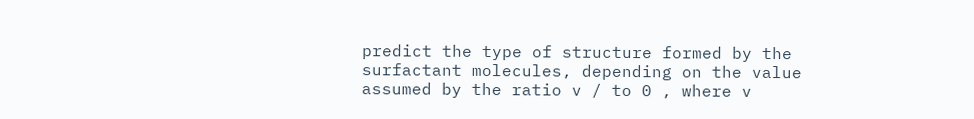predict the type of structure formed by the surfactant molecules, depending on the value assumed by the ratio v / to 0 , where v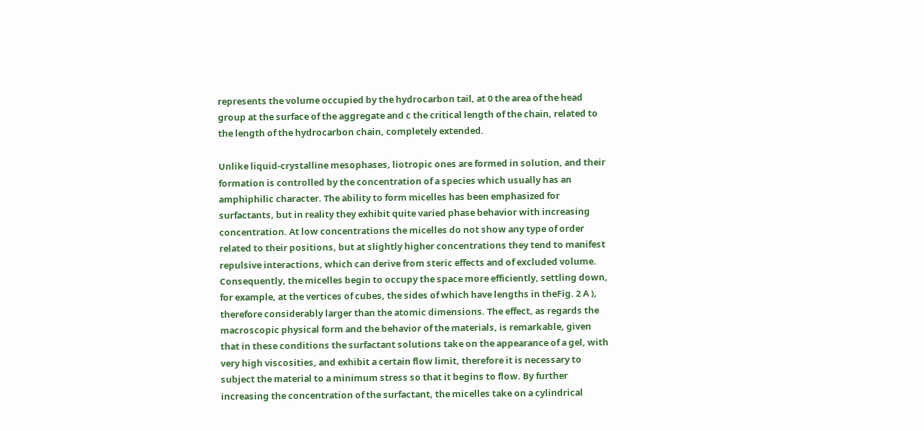represents the volume occupied by the hydrocarbon tail, at 0 the area of the head group at the surface of the aggregate and c the critical length of the chain, related to the length of the hydrocarbon chain, completely extended.

Unlike liquid-crystalline mesophases, liotropic ones are formed in solution, and their formation is controlled by the concentration of a species which usually has an amphiphilic character. The ability to form micelles has been emphasized for surfactants, but in reality they exhibit quite varied phase behavior with increasing concentration. At low concentrations the micelles do not show any type of order related to their positions, but at slightly higher concentrations they tend to manifest repulsive interactions, which can derive from steric effects and of excluded volume. Consequently, the micelles begin to occupy the space more efficiently, settling down, for example, at the vertices of cubes, the sides of which have lengths in theFig. 2 A ), therefore considerably larger than the atomic dimensions. The effect, as regards the macroscopic physical form and the behavior of the materials, is remarkable, given that in these conditions the surfactant solutions take on the appearance of a gel, with very high viscosities, and exhibit a certain flow limit, therefore it is necessary to subject the material to a minimum stress so that it begins to flow. By further increasing the concentration of the surfactant, the micelles take on a cylindrical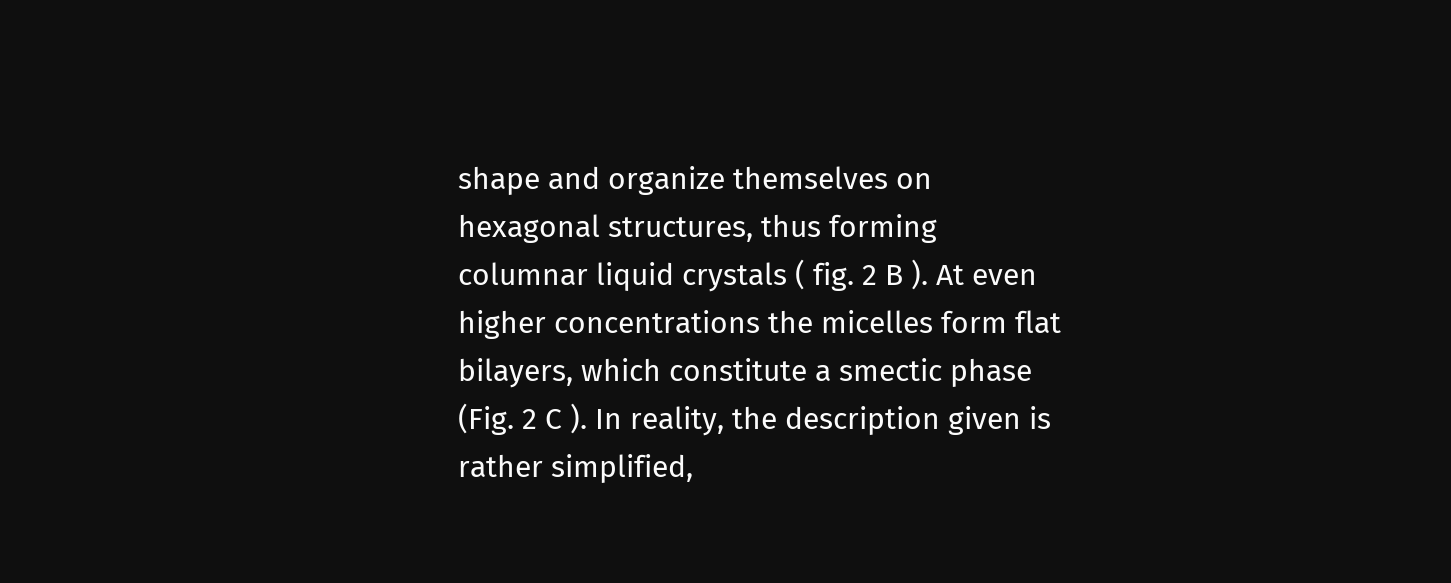shape and organize themselves on hexagonal structures, thus forming columnar liquid crystals ( fig. 2 B ). At even higher concentrations the micelles form flat bilayers, which constitute a smectic phase (Fig. 2 C ). In reality, the description given is rather simplified,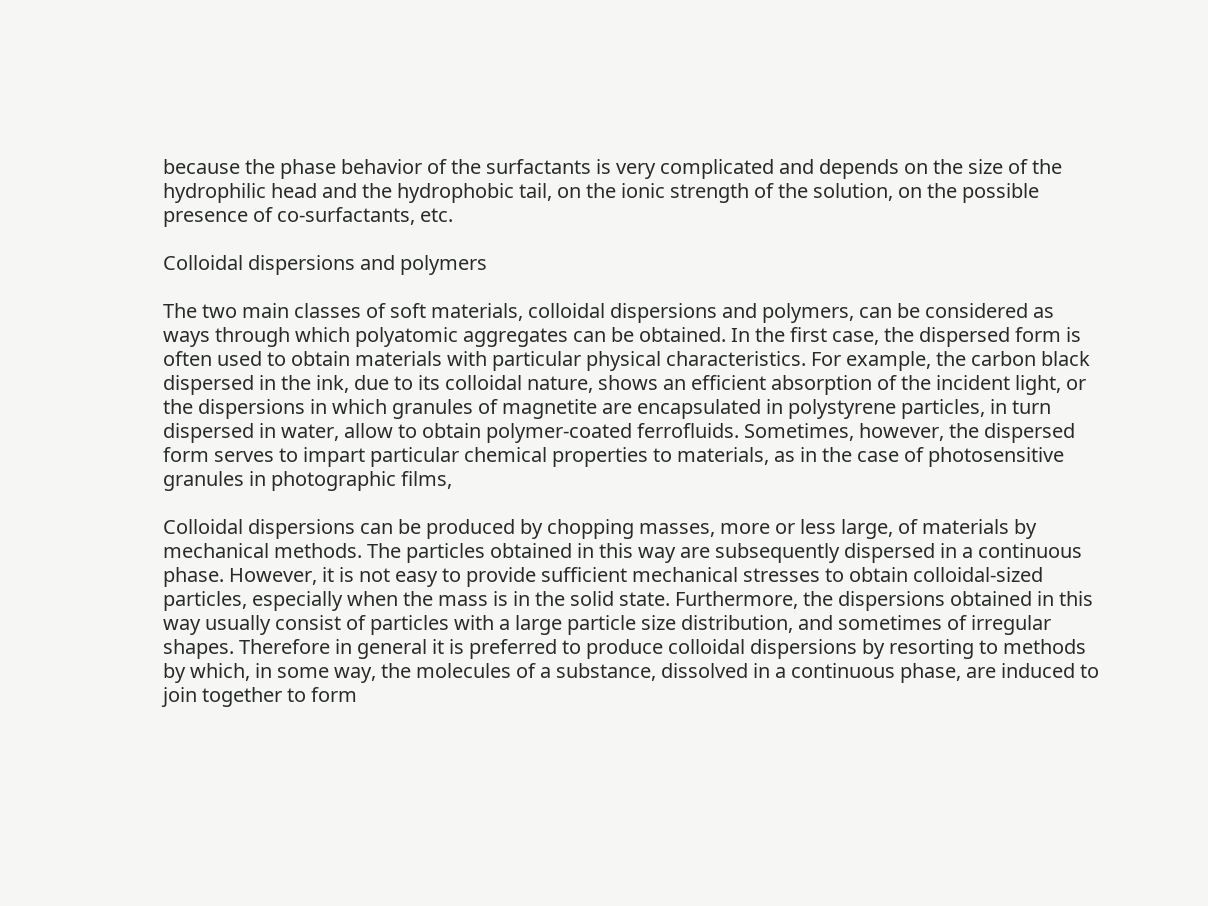because the phase behavior of the surfactants is very complicated and depends on the size of the hydrophilic head and the hydrophobic tail, on the ionic strength of the solution, on the possible presence of co-surfactants, etc.

Colloidal dispersions and polymers

The two main classes of soft materials, colloidal dispersions and polymers, can be considered as ways through which polyatomic aggregates can be obtained. In the first case, the dispersed form is often used to obtain materials with particular physical characteristics. For example, the carbon black dispersed in the ink, due to its colloidal nature, shows an efficient absorption of the incident light, or the dispersions in which granules of magnetite are encapsulated in polystyrene particles, in turn dispersed in water, allow to obtain polymer-coated ferrofluids. Sometimes, however, the dispersed form serves to impart particular chemical properties to materials, as in the case of photosensitive granules in photographic films,

Colloidal dispersions can be produced by chopping masses, more or less large, of materials by mechanical methods. The particles obtained in this way are subsequently dispersed in a continuous phase. However, it is not easy to provide sufficient mechanical stresses to obtain colloidal-sized particles, especially when the mass is in the solid state. Furthermore, the dispersions obtained in this way usually consist of particles with a large particle size distribution, and sometimes of irregular shapes. Therefore in general it is preferred to produce colloidal dispersions by resorting to methods by which, in some way, the molecules of a substance, dissolved in a continuous phase, are induced to join together to form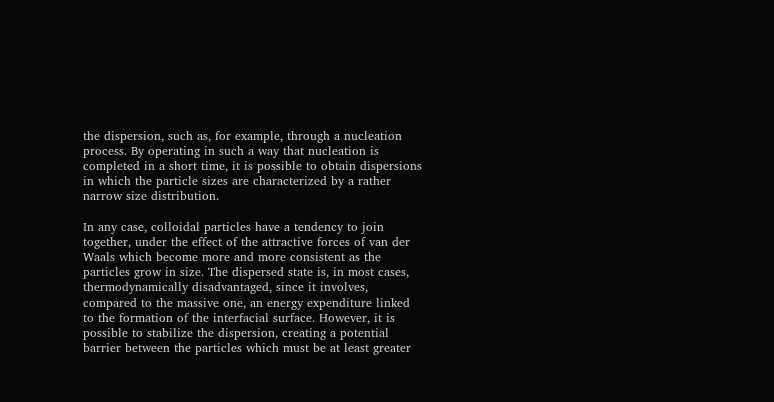the dispersion, such as, for example, through a nucleation process. By operating in such a way that nucleation is completed in a short time, it is possible to obtain dispersions in which the particle sizes are characterized by a rather narrow size distribution.

In any case, colloidal particles have a tendency to join together, under the effect of the attractive forces of van der Waals which become more and more consistent as the particles grow in size. The dispersed state is, in most cases, thermodynamically disadvantaged, since it involves, compared to the massive one, an energy expenditure linked to the formation of the interfacial surface. However, it is possible to stabilize the dispersion, creating a potential barrier between the particles which must be at least greater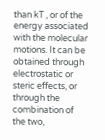than kT , or of the energy associated with the molecular motions. It can be obtained through electrostatic or steric effects, or through the combination of the two,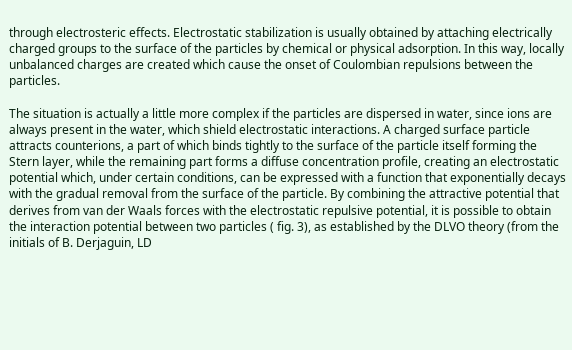through electrosteric effects. Electrostatic stabilization is usually obtained by attaching electrically charged groups to the surface of the particles by chemical or physical adsorption. In this way, locally unbalanced charges are created which cause the onset of Coulombian repulsions between the particles.

The situation is actually a little more complex if the particles are dispersed in water, since ions are always present in the water, which shield electrostatic interactions. A charged surface particle attracts counterions, a part of which binds tightly to the surface of the particle itself forming the Stern layer, while the remaining part forms a diffuse concentration profile, creating an electrostatic potential which, under certain conditions, can be expressed with a function that exponentially decays with the gradual removal from the surface of the particle. By combining the attractive potential that derives from van der Waals forces with the electrostatic repulsive potential, it is possible to obtain the interaction potential between two particles ( fig. 3), as established by the DLVO theory (from the initials of B. Derjaguin, LD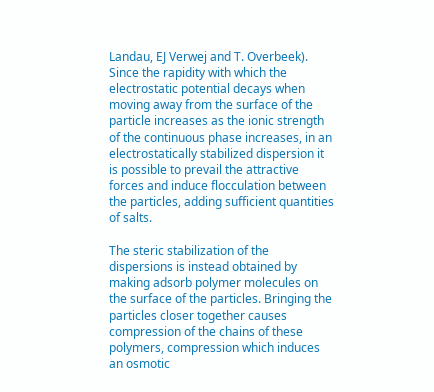Landau, EJ Verwej and T. Overbeek). Since the rapidity with which the electrostatic potential decays when moving away from the surface of the particle increases as the ionic strength of the continuous phase increases, in an electrostatically stabilized dispersion it is possible to prevail the attractive forces and induce flocculation between the particles, adding sufficient quantities of salts.

The steric stabilization of the dispersions is instead obtained by making adsorb polymer molecules on the surface of the particles. Bringing the particles closer together causes compression of the chains of these polymers, compression which induces an osmotic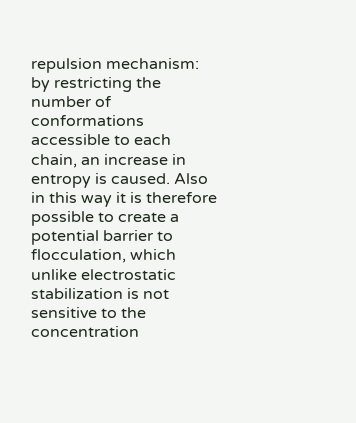repulsion mechanism: by restricting the number of conformations accessible to each chain, an increase in entropy is caused. Also in this way it is therefore possible to create a potential barrier to flocculation, which unlike electrostatic stabilization is not sensitive to the concentration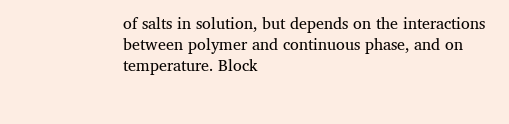of salts in solution, but depends on the interactions between polymer and continuous phase, and on temperature. Block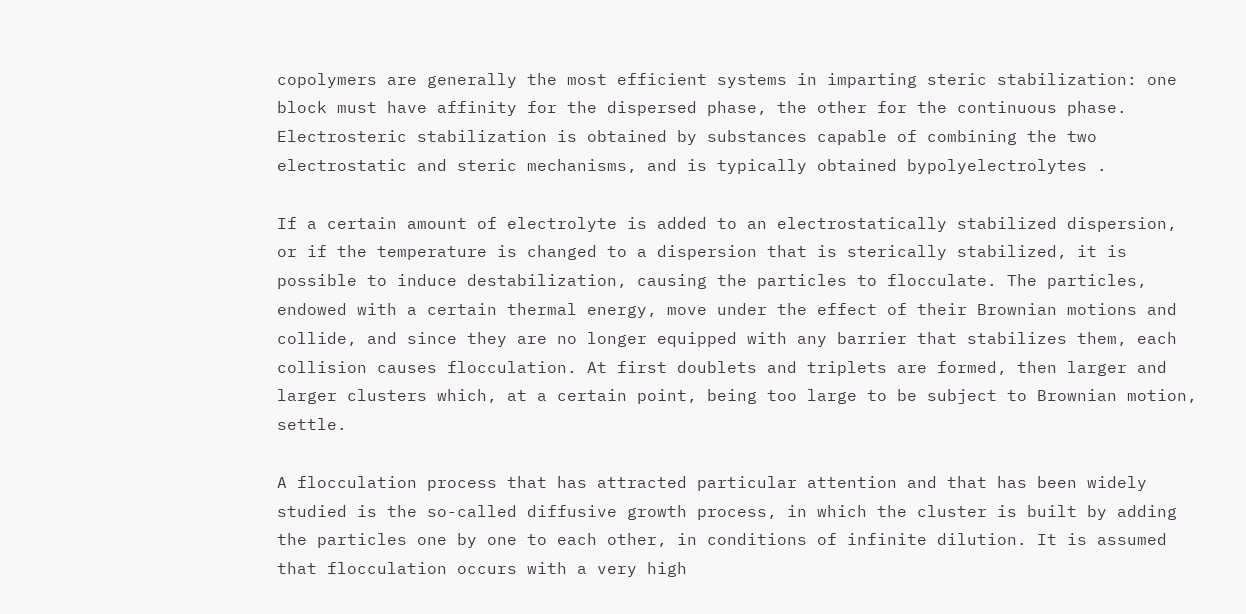copolymers are generally the most efficient systems in imparting steric stabilization: one block must have affinity for the dispersed phase, the other for the continuous phase. Electrosteric stabilization is obtained by substances capable of combining the two electrostatic and steric mechanisms, and is typically obtained bypolyelectrolytes .

If a certain amount of electrolyte is added to an electrostatically stabilized dispersion, or if the temperature is changed to a dispersion that is sterically stabilized, it is possible to induce destabilization, causing the particles to flocculate. The particles, endowed with a certain thermal energy, move under the effect of their Brownian motions and collide, and since they are no longer equipped with any barrier that stabilizes them, each collision causes flocculation. At first doublets and triplets are formed, then larger and larger clusters which, at a certain point, being too large to be subject to Brownian motion, settle.

A flocculation process that has attracted particular attention and that has been widely studied is the so-called diffusive growth process, in which the cluster is built by adding the particles one by one to each other, in conditions of infinite dilution. It is assumed that flocculation occurs with a very high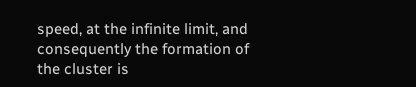speed, at the infinite limit, and consequently the formation of the cluster is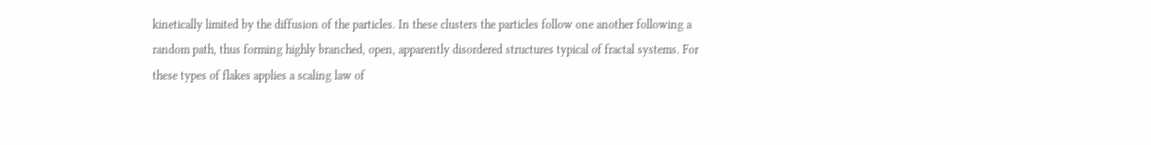kinetically limited by the diffusion of the particles. In these clusters the particles follow one another following a random path, thus forming highly branched, open, apparently disordered structures typical of fractal systems. For these types of flakes applies a scaling law of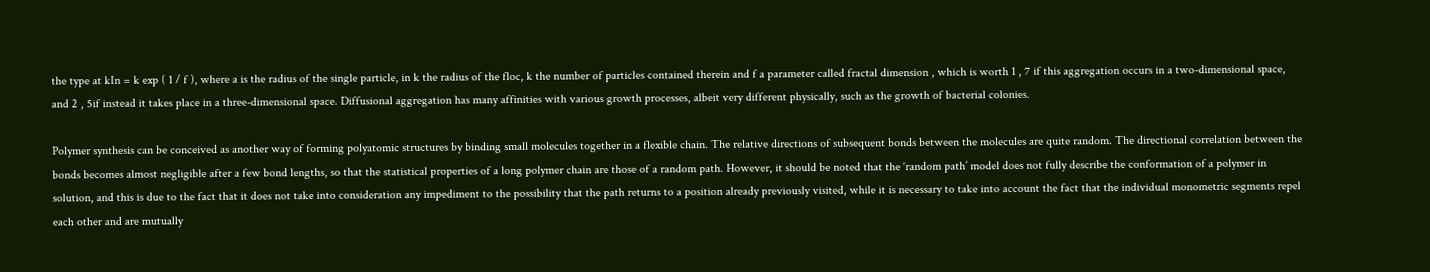the type at kIn = k exp ( 1 / f ), where a is the radius of the single particle, in k the radius of the floc, k the number of particles contained therein and f a parameter called fractal dimension , which is worth 1 , 7 if this aggregation occurs in a two-dimensional space, and 2 , 5if instead it takes place in a three-dimensional space. Diffusional aggregation has many affinities with various growth processes, albeit very different physically, such as the growth of bacterial colonies.

Polymer synthesis can be conceived as another way of forming polyatomic structures by binding small molecules together in a flexible chain. The relative directions of subsequent bonds between the molecules are quite random. The directional correlation between the bonds becomes almost negligible after a few bond lengths, so that the statistical properties of a long polymer chain are those of a random path. However, it should be noted that the ‘random path’ model does not fully describe the conformation of a polymer in solution, and this is due to the fact that it does not take into consideration any impediment to the possibility that the path returns to a position already previously visited, while it is necessary to take into account the fact that the individual monometric segments repel each other and are mutually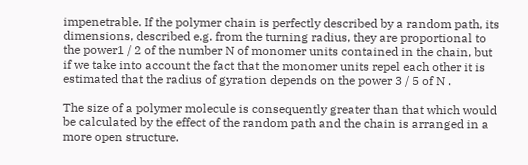impenetrable. If the polymer chain is perfectly described by a random path, its dimensions, described e.g. from the turning radius, they are proportional to the power1 / 2 of the number N of monomer units contained in the chain, but if we take into account the fact that the monomer units repel each other it is estimated that the radius of gyration depends on the power 3 / 5 of N .

The size of a polymer molecule is consequently greater than that which would be calculated by the effect of the random path and the chain is arranged in a more open structure.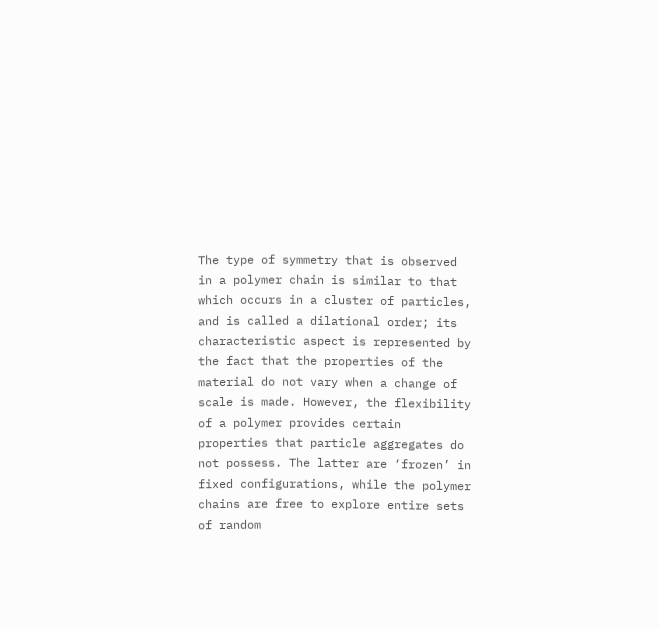The type of symmetry that is observed in a polymer chain is similar to that which occurs in a cluster of particles, and is called a dilational order; its characteristic aspect is represented by the fact that the properties of the material do not vary when a change of scale is made. However, the flexibility of a polymer provides certain properties that particle aggregates do not possess. The latter are ‘frozen’ in fixed configurations, while the polymer chains are free to explore entire sets of random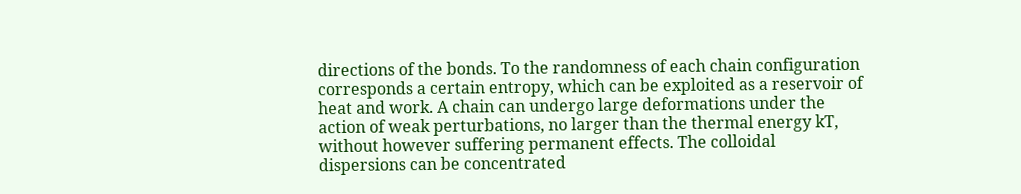directions of the bonds. To the randomness of each chain configuration corresponds a certain entropy, which can be exploited as a reservoir of heat and work. A chain can undergo large deformations under the action of weak perturbations, no larger than the thermal energy kT, without however suffering permanent effects. The colloidal dispersions can be concentrated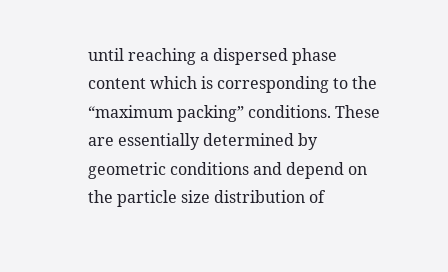until reaching a dispersed phase content which is corresponding to the “maximum packing” conditions. These are essentially determined by geometric conditions and depend on the particle size distribution of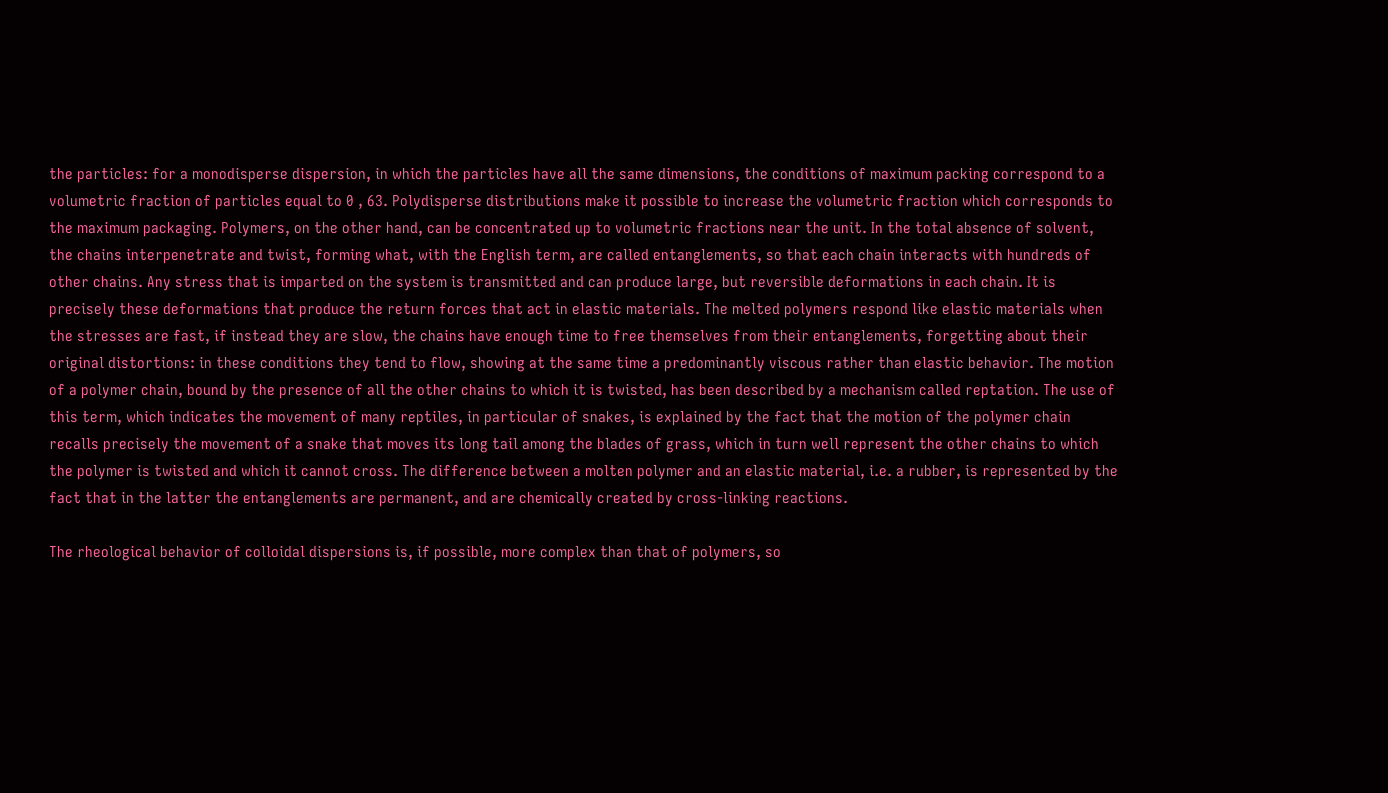the particles: for a monodisperse dispersion, in which the particles have all the same dimensions, the conditions of maximum packing correspond to a volumetric fraction of particles equal to 0 , 63. Polydisperse distributions make it possible to increase the volumetric fraction which corresponds to the maximum packaging. Polymers, on the other hand, can be concentrated up to volumetric fractions near the unit. In the total absence of solvent, the chains interpenetrate and twist, forming what, with the English term, are called entanglements, so that each chain interacts with hundreds of other chains. Any stress that is imparted on the system is transmitted and can produce large, but reversible deformations in each chain. It is precisely these deformations that produce the return forces that act in elastic materials. The melted polymers respond like elastic materials when the stresses are fast, if instead they are slow, the chains have enough time to free themselves from their entanglements, forgetting about their original distortions: in these conditions they tend to flow, showing at the same time a predominantly viscous rather than elastic behavior. The motion of a polymer chain, bound by the presence of all the other chains to which it is twisted, has been described by a mechanism called reptation. The use of this term, which indicates the movement of many reptiles, in particular of snakes, is explained by the fact that the motion of the polymer chain recalls precisely the movement of a snake that moves its long tail among the blades of grass, which in turn well represent the other chains to which the polymer is twisted and which it cannot cross. The difference between a molten polymer and an elastic material, i.e. a rubber, is represented by the fact that in the latter the entanglements are permanent, and are chemically created by cross-linking reactions.

The rheological behavior of colloidal dispersions is, if possible, more complex than that of polymers, so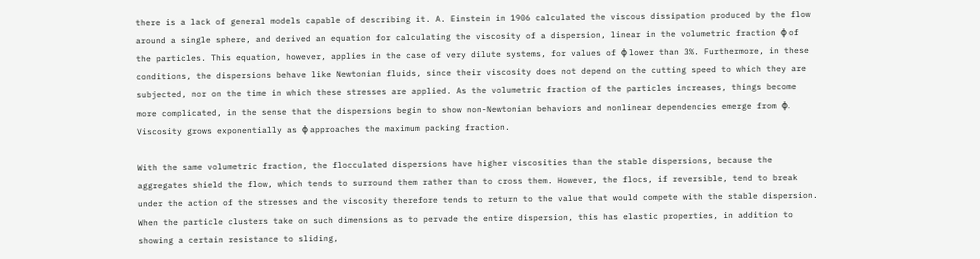there is a lack of general models capable of describing it. A. Einstein in 1906 calculated the viscous dissipation produced by the flow around a single sphere, and derived an equation for calculating the viscosity of a dispersion, linear in the volumetric fraction φ of the particles. This equation, however, applies in the case of very dilute systems, for values of φ lower than 3%. Furthermore, in these conditions, the dispersions behave like Newtonian fluids, since their viscosity does not depend on the cutting speed to which they are subjected, nor on the time in which these stresses are applied. As the volumetric fraction of the particles increases, things become more complicated, in the sense that the dispersions begin to show non-Newtonian behaviors and nonlinear dependencies emerge from φ. Viscosity grows exponentially as φ approaches the maximum packing fraction.

With the same volumetric fraction, the flocculated dispersions have higher viscosities than the stable dispersions, because the aggregates shield the flow, which tends to surround them rather than to cross them. However, the flocs, if reversible, tend to break under the action of the stresses and the viscosity therefore tends to return to the value that would compete with the stable dispersion. When the particle clusters take on such dimensions as to pervade the entire dispersion, this has elastic properties, in addition to showing a certain resistance to sliding,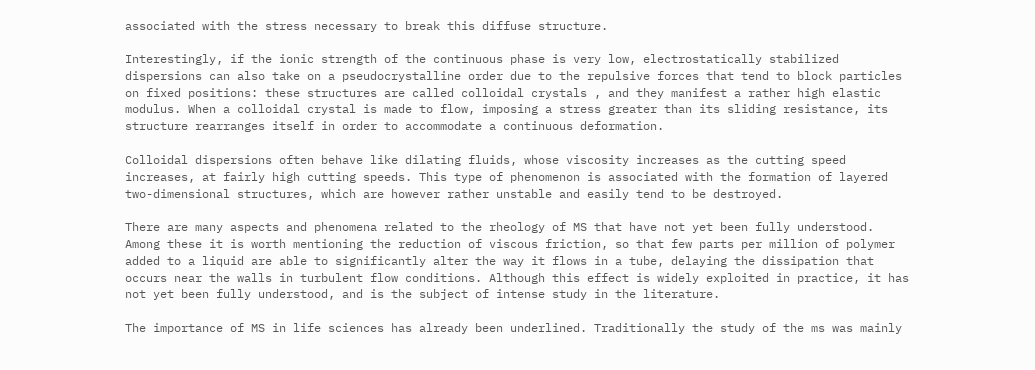associated with the stress necessary to break this diffuse structure.

Interestingly, if the ionic strength of the continuous phase is very low, electrostatically stabilized dispersions can also take on a pseudocrystalline order due to the repulsive forces that tend to block particles on fixed positions: these structures are called colloidal crystals , and they manifest a rather high elastic modulus. When a colloidal crystal is made to flow, imposing a stress greater than its sliding resistance, its structure rearranges itself in order to accommodate a continuous deformation.

Colloidal dispersions often behave like dilating fluids, whose viscosity increases as the cutting speed increases, at fairly high cutting speeds. This type of phenomenon is associated with the formation of layered two-dimensional structures, which are however rather unstable and easily tend to be destroyed.

There are many aspects and phenomena related to the rheology of MS that have not yet been fully understood. Among these it is worth mentioning the reduction of viscous friction, so that few parts per million of polymer added to a liquid are able to significantly alter the way it flows in a tube, delaying the dissipation that occurs near the walls in turbulent flow conditions. Although this effect is widely exploited in practice, it has not yet been fully understood, and is the subject of intense study in the literature.

The importance of MS in life sciences has already been underlined. Traditionally the study of the ms was mainly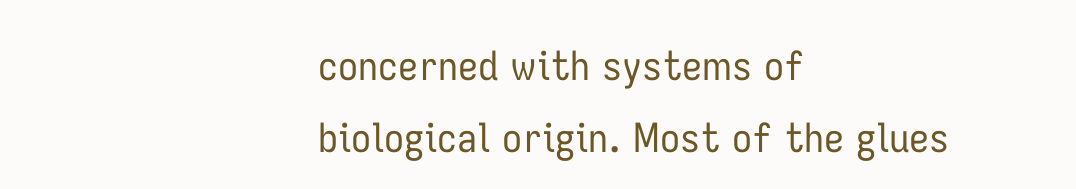concerned with systems of biological origin. Most of the glues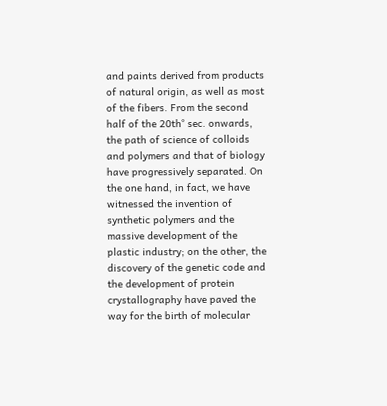and paints derived from products of natural origin, as well as most of the fibers. From the second half of the 20th° sec. onwards, the path of science of colloids and polymers and that of biology have progressively separated. On the one hand, in fact, we have witnessed the invention of synthetic polymers and the massive development of the plastic industry; on the other, the discovery of the genetic code and the development of protein crystallography have paved the way for the birth of molecular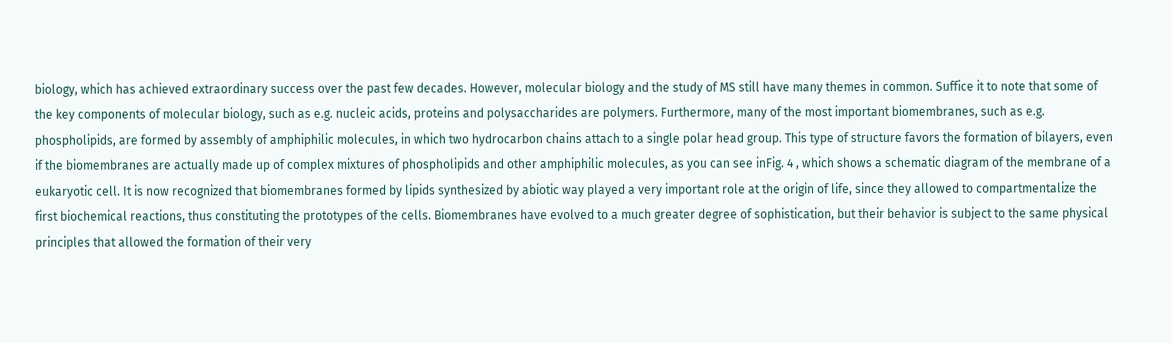biology, which has achieved extraordinary success over the past few decades. However, molecular biology and the study of MS still have many themes in common. Suffice it to note that some of the key components of molecular biology, such as e.g. nucleic acids, proteins and polysaccharides are polymers. Furthermore, many of the most important biomembranes, such as e.g. phospholipids, are formed by assembly of amphiphilic molecules, in which two hydrocarbon chains attach to a single polar head group. This type of structure favors the formation of bilayers, even if the biomembranes are actually made up of complex mixtures of phospholipids and other amphiphilic molecules, as you can see inFig. 4 , which shows a schematic diagram of the membrane of a eukaryotic cell. It is now recognized that biomembranes formed by lipids synthesized by abiotic way played a very important role at the origin of life, since they allowed to compartmentalize the first biochemical reactions, thus constituting the prototypes of the cells. Biomembranes have evolved to a much greater degree of sophistication, but their behavior is subject to the same physical principles that allowed the formation of their very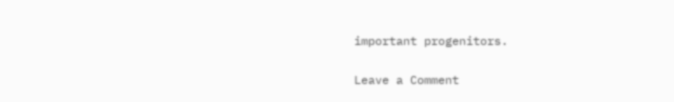important progenitors.


Leave a Comment